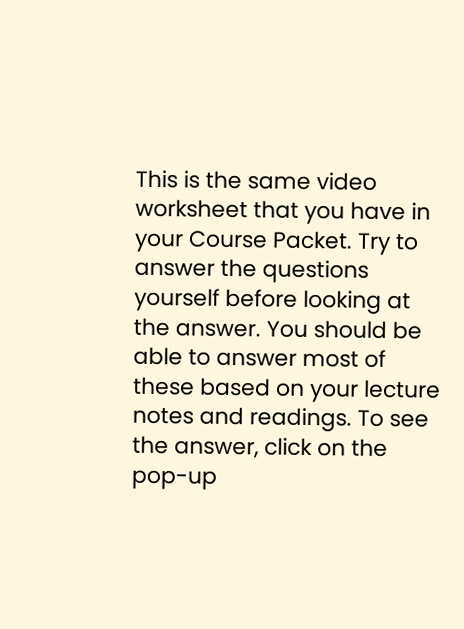This is the same video worksheet that you have in your Course Packet. Try to answer the questions yourself before looking at the answer. You should be able to answer most of these based on your lecture notes and readings. To see the answer, click on the pop-up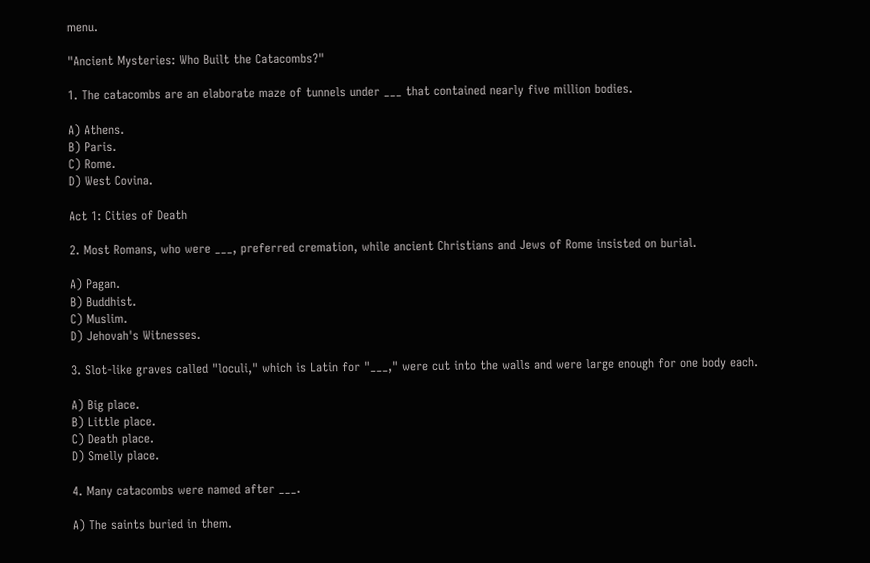menu.

"Ancient Mysteries: Who Built the Catacombs?"

1. The catacombs are an elaborate maze of tunnels under ___ that contained nearly five million bodies.

A) Athens.
B) Paris.
C) Rome.
D) West Covina.

Act 1: Cities of Death

2. Most Romans, who were ___, preferred cremation, while ancient Christians and Jews of Rome insisted on burial.

A) Pagan.
B) Buddhist.
C) Muslim.
D) Jehovah's Witnesses.

3. Slot-like graves called "loculi," which is Latin for "___," were cut into the walls and were large enough for one body each.

A) Big place.
B) Little place.
C) Death place.
D) Smelly place.

4. Many catacombs were named after ___.

A) The saints buried in them.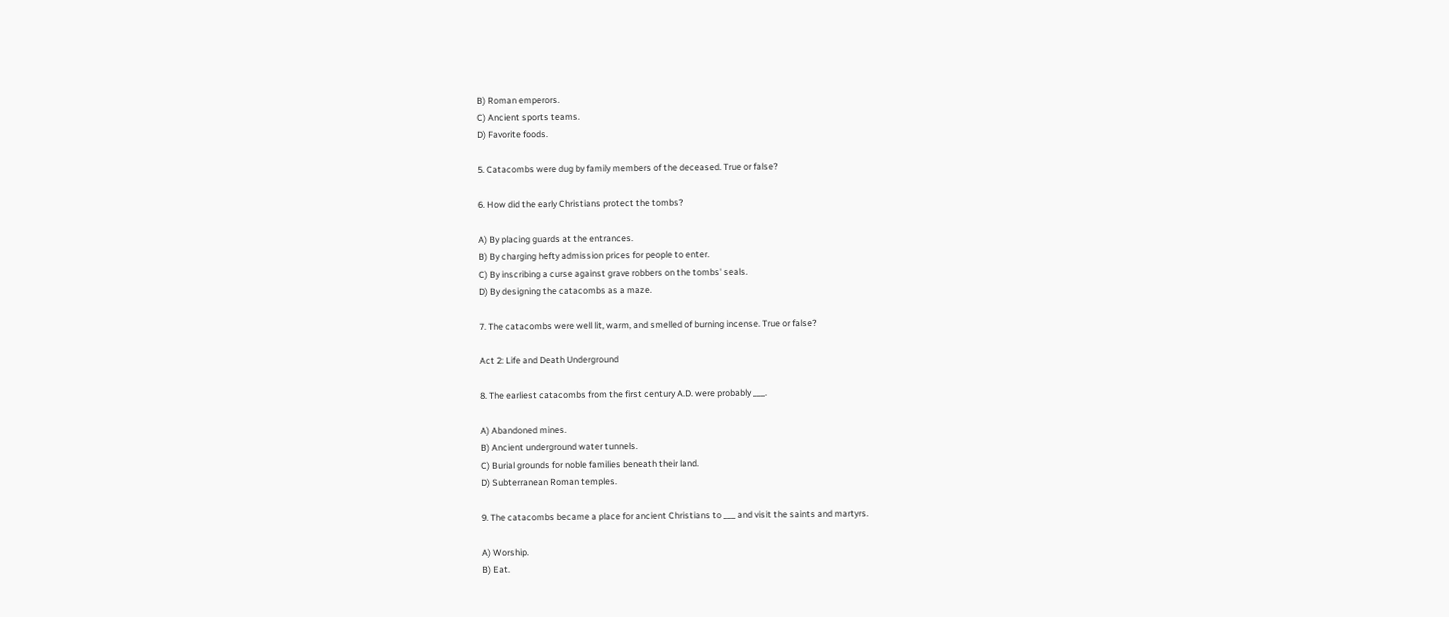B) Roman emperors.
C) Ancient sports teams.
D) Favorite foods.

5. Catacombs were dug by family members of the deceased. True or false?

6. How did the early Christians protect the tombs?

A) By placing guards at the entrances.
B) By charging hefty admission prices for people to enter.
C) By inscribing a curse against grave robbers on the tombs' seals.
D) By designing the catacombs as a maze.

7. The catacombs were well lit, warm, and smelled of burning incense. True or false?

Act 2: Life and Death Underground

8. The earliest catacombs from the first century A.D. were probably ___.

A) Abandoned mines.
B) Ancient underground water tunnels.
C) Burial grounds for noble families beneath their land.
D) Subterranean Roman temples.

9. The catacombs became a place for ancient Christians to ___ and visit the saints and martyrs.

A) Worship.
B) Eat.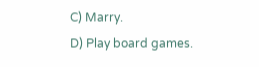C) Marry.
D) Play board games.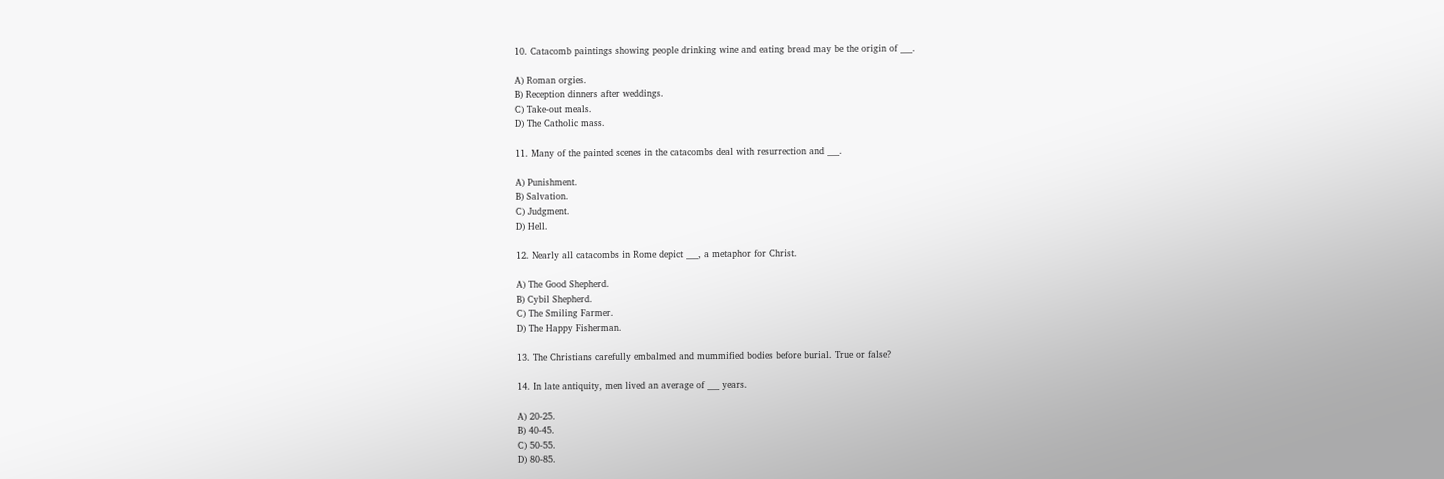10. Catacomb paintings showing people drinking wine and eating bread may be the origin of ___.

A) Roman orgies.
B) Reception dinners after weddings.
C) Take-out meals.
D) The Catholic mass.

11. Many of the painted scenes in the catacombs deal with resurrection and ___.

A) Punishment.
B) Salvation.
C) Judgment.
D) Hell.

12. Nearly all catacombs in Rome depict ___, a metaphor for Christ.

A) The Good Shepherd.
B) Cybil Shepherd.
C) The Smiling Farmer.
D) The Happy Fisherman.

13. The Christians carefully embalmed and mummified bodies before burial. True or false?

14. In late antiquity, men lived an average of ___ years.

A) 20-25.
B) 40-45.
C) 50-55.
D) 80-85.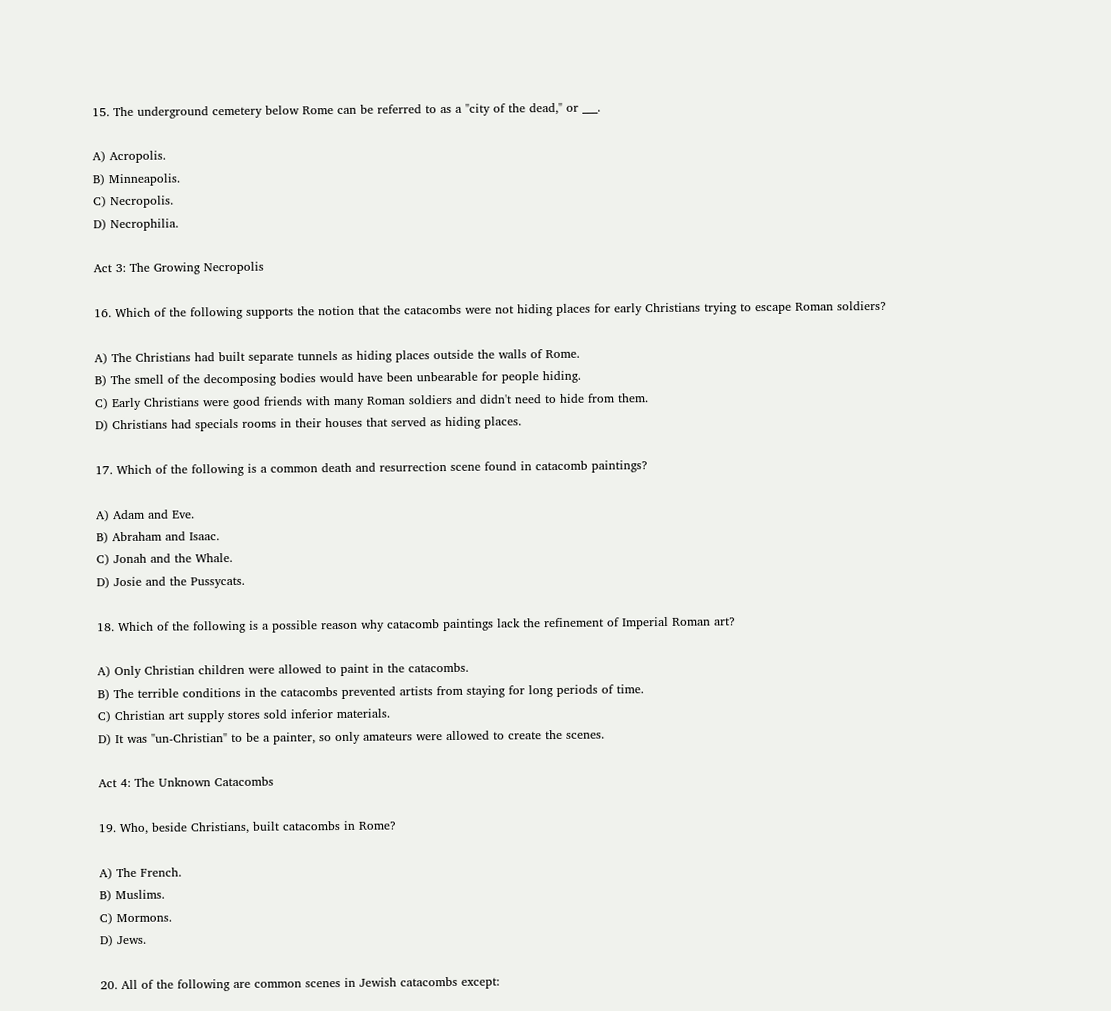15. The underground cemetery below Rome can be referred to as a "city of the dead," or ___.

A) Acropolis.
B) Minneapolis.
C) Necropolis.
D) Necrophilia.

Act 3: The Growing Necropolis

16. Which of the following supports the notion that the catacombs were not hiding places for early Christians trying to escape Roman soldiers?

A) The Christians had built separate tunnels as hiding places outside the walls of Rome.
B) The smell of the decomposing bodies would have been unbearable for people hiding.
C) Early Christians were good friends with many Roman soldiers and didn't need to hide from them.
D) Christians had specials rooms in their houses that served as hiding places.

17. Which of the following is a common death and resurrection scene found in catacomb paintings?

A) Adam and Eve.
B) Abraham and Isaac.
C) Jonah and the Whale.
D) Josie and the Pussycats.

18. Which of the following is a possible reason why catacomb paintings lack the refinement of Imperial Roman art?

A) Only Christian children were allowed to paint in the catacombs.
B) The terrible conditions in the catacombs prevented artists from staying for long periods of time.
C) Christian art supply stores sold inferior materials.
D) It was "un-Christian" to be a painter, so only amateurs were allowed to create the scenes.

Act 4: The Unknown Catacombs

19. Who, beside Christians, built catacombs in Rome?

A) The French.
B) Muslims.
C) Mormons.
D) Jews.

20. All of the following are common scenes in Jewish catacombs except: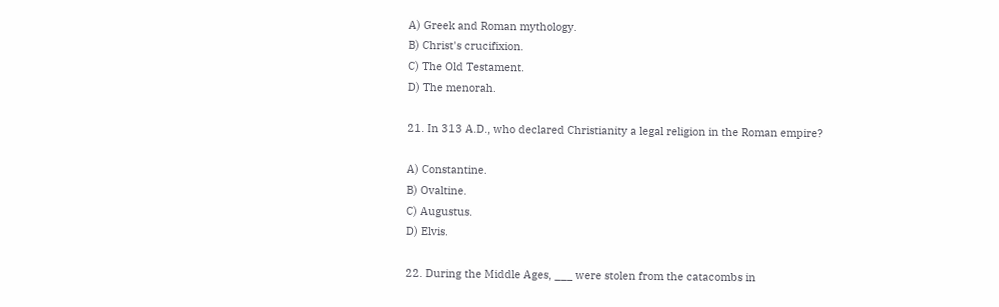A) Greek and Roman mythology.
B) Christ's crucifixion.
C) The Old Testament.
D) The menorah.

21. In 313 A.D., who declared Christianity a legal religion in the Roman empire?

A) Constantine.
B) Ovaltine.
C) Augustus.
D) Elvis.

22. During the Middle Ages, ___ were stolen from the catacombs in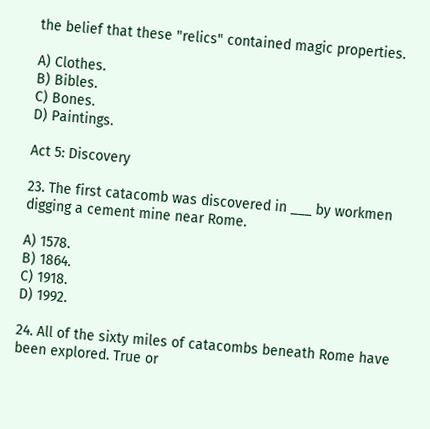the belief that these "relics" contained magic properties.

A) Clothes.
B) Bibles.
C) Bones.
D) Paintings.

Act 5: Discovery

23. The first catacomb was discovered in ___ by workmen digging a cement mine near Rome.

A) 1578.
B) 1864.
C) 1918.
D) 1992.

24. All of the sixty miles of catacombs beneath Rome have been explored. True or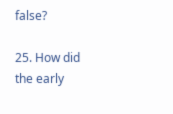false?

25. How did the early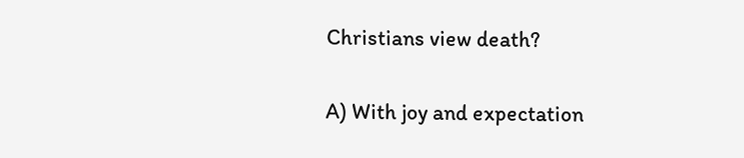Christians view death?

A) With joy and expectation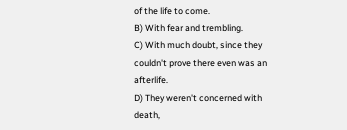of the life to come.
B) With fear and trembling.
C) With much doubt, since they couldn't prove there even was an afterlife.
D) They weren't concerned with death,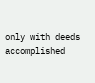only with deeds accomplished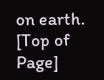on earth.
[Top of Page]